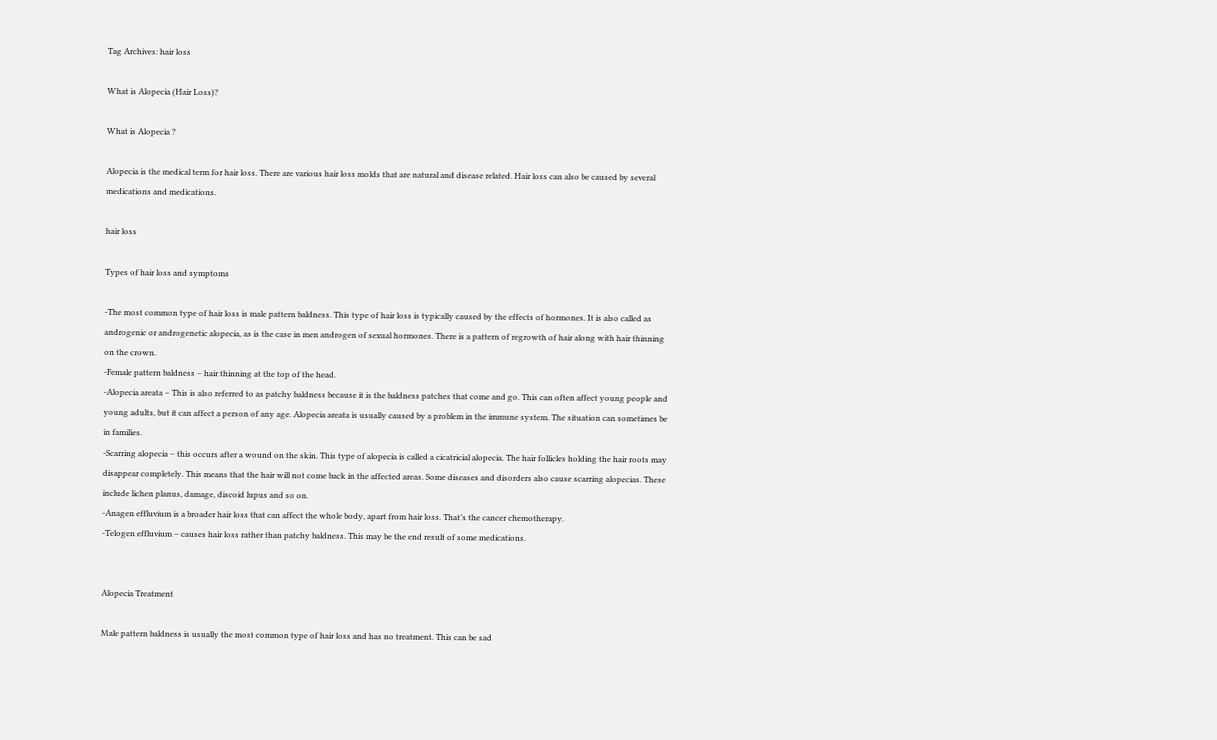Tag Archives: hair loss

What is Alopecia (Hair Loss)?

What is Alopecia ?

Alopecia is the medical term for hair loss. There are various hair loss molds that are natural and disease related. Hair loss can also be caused by several medications and medications.

hair loss

Types of hair loss and symptoms

-The most common type of hair loss is male pattern baldness. This type of hair loss is typically caused by the effects of hormones. It is also called as androgenic or androgenetic alopecia, as is the case in men androgen of sexual hormones. There is a pattern of regrowth of hair along with hair thinning on the crown.
-Female pattern baldness – hair thinning at the top of the head.
-Alopecia areata – This is also referred to as patchy baldness because it is the baldness patches that come and go. This can often affect young people and young adults, but it can affect a person of any age. Alopecia areata is usually caused by a problem in the immune system. The situation can sometimes be in families.
-Scarring alopecia – this occurs after a wound on the skin. This type of alopecia is called a cicatricial alopecia. The hair follicles holding the hair roots may disappear completely. This means that the hair will not come back in the affected areas. Some diseases and disorders also cause scarring alopecias. These include lichen planus, damage, discoid lupus and so on.
-Anagen effluvium is a broader hair loss that can affect the whole body, apart from hair loss. That’s the cancer chemotherapy.
-Telogen effluvium – causes hair loss rather than patchy baldness. This may be the end result of some medications.


Alopecia Treatment

Male pattern baldness is usually the most common type of hair loss and has no treatment. This can be sad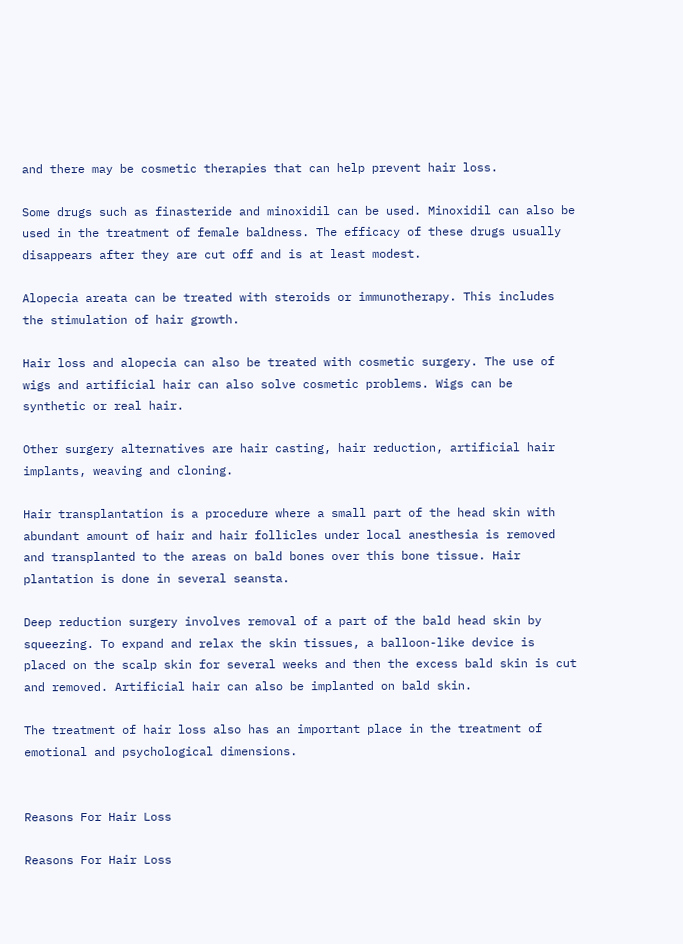and there may be cosmetic therapies that can help prevent hair loss.

Some drugs such as finasteride and minoxidil can be used. Minoxidil can also be used in the treatment of female baldness. The efficacy of these drugs usually disappears after they are cut off and is at least modest.

Alopecia areata can be treated with steroids or immunotherapy. This includes the stimulation of hair growth.

Hair loss and alopecia can also be treated with cosmetic surgery. The use of wigs and artificial hair can also solve cosmetic problems. Wigs can be synthetic or real hair.

Other surgery alternatives are hair casting, hair reduction, artificial hair implants, weaving and cloning.

Hair transplantation is a procedure where a small part of the head skin with abundant amount of hair and hair follicles under local anesthesia is removed and transplanted to the areas on bald bones over this bone tissue. Hair plantation is done in several seansta.

Deep reduction surgery involves removal of a part of the bald head skin by squeezing. To expand and relax the skin tissues, a balloon-like device is placed on the scalp skin for several weeks and then the excess bald skin is cut and removed. Artificial hair can also be implanted on bald skin.

The treatment of hair loss also has an important place in the treatment of emotional and psychological dimensions.


Reasons For Hair Loss

Reasons For Hair Loss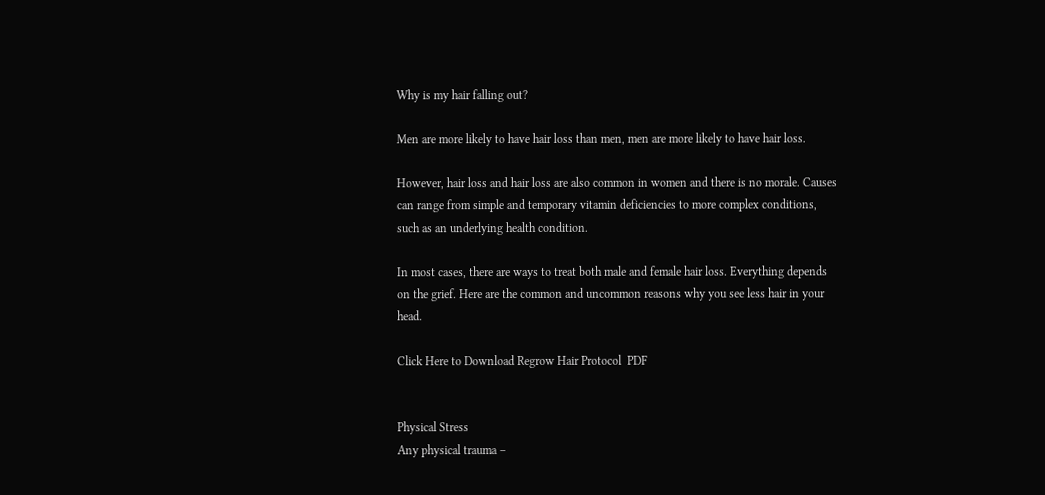Why is my hair falling out?

Men are more likely to have hair loss than men, men are more likely to have hair loss.

However, hair loss and hair loss are also common in women and there is no morale. Causes can range from simple and temporary vitamin deficiencies to more complex conditions, such as an underlying health condition.

In most cases, there are ways to treat both male and female hair loss. Everything depends on the grief. Here are the common and uncommon reasons why you see less hair in your head.

Click Here to Download Regrow Hair Protocol  PDF


Physical Stress
Any physical trauma –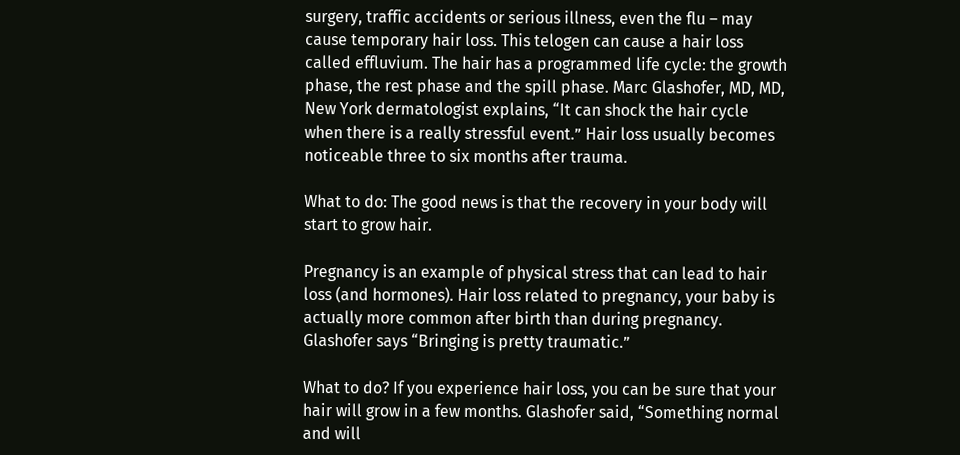surgery, traffic accidents or serious illness, even the flu – may cause temporary hair loss. This telogen can cause a hair loss called effluvium. The hair has a programmed life cycle: the growth phase, the rest phase and the spill phase. Marc Glashofer, MD, MD, New York dermatologist explains, “It can shock the hair cycle when there is a really stressful event.” Hair loss usually becomes noticeable three to six months after trauma.

What to do: The good news is that the recovery in your body will start to grow hair.

Pregnancy is an example of physical stress that can lead to hair loss (and hormones). Hair loss related to pregnancy, your baby is actually more common after birth than during pregnancy. Glashofer says “Bringing is pretty traumatic.”

What to do? If you experience hair loss, you can be sure that your hair will grow in a few months. Glashofer said, “Something normal and will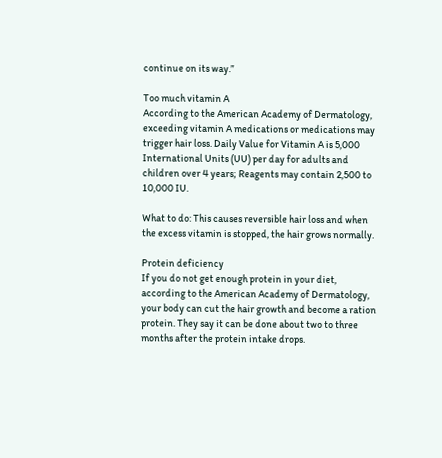continue on its way.”

Too much vitamin A
According to the American Academy of Dermatology, exceeding vitamin A medications or medications may trigger hair loss. Daily Value for Vitamin A is 5,000 International Units (UU) per day for adults and children over 4 years; Reagents may contain 2,500 to 10,000 IU.

What to do: This causes reversible hair loss and when the excess vitamin is stopped, the hair grows normally.

Protein deficiency
If you do not get enough protein in your diet, according to the American Academy of Dermatology, your body can cut the hair growth and become a ration protein. They say it can be done about two to three months after the protein intake drops.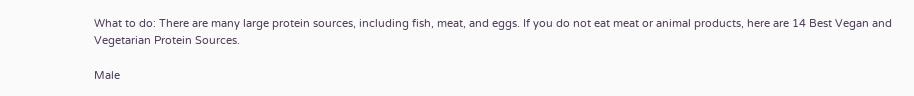What to do: There are many large protein sources, including fish, meat, and eggs. If you do not eat meat or animal products, here are 14 Best Vegan and Vegetarian Protein Sources.

Male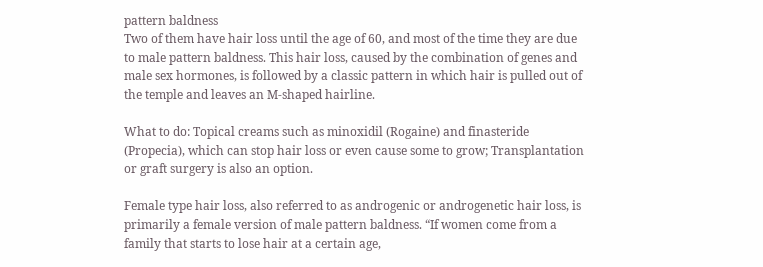pattern baldness
Two of them have hair loss until the age of 60, and most of the time they are due to male pattern baldness. This hair loss, caused by the combination of genes and male sex hormones, is followed by a classic pattern in which hair is pulled out of the temple and leaves an M-shaped hairline.

What to do: Topical creams such as minoxidil (Rogaine) and finasteride (Propecia), which can stop hair loss or even cause some to grow; Transplantation or graft surgery is also an option.

Female type hair loss, also referred to as androgenic or androgenetic hair loss, is primarily a female version of male pattern baldness. “If women come from a family that starts to lose hair at a certain age,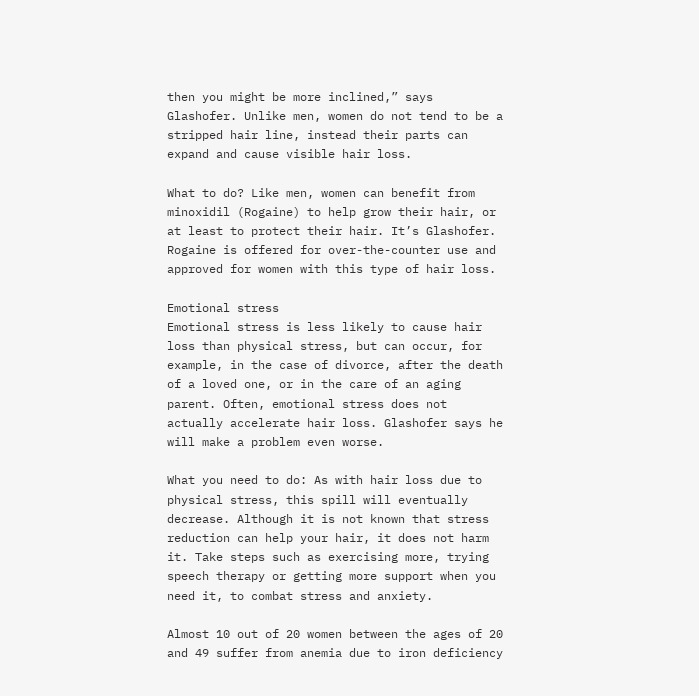then you might be more inclined,” says Glashofer. Unlike men, women do not tend to be a stripped hair line, instead their parts can expand and cause visible hair loss.

What to do? Like men, women can benefit from minoxidil (Rogaine) to help grow their hair, or at least to protect their hair. It’s Glashofer. Rogaine is offered for over-the-counter use and approved for women with this type of hair loss.

Emotional stress
Emotional stress is less likely to cause hair loss than physical stress, but can occur, for example, in the case of divorce, after the death of a loved one, or in the care of an aging parent. Often, emotional stress does not actually accelerate hair loss. Glashofer says he will make a problem even worse.

What you need to do: As with hair loss due to physical stress, this spill will eventually decrease. Although it is not known that stress reduction can help your hair, it does not harm it. Take steps such as exercising more, trying speech therapy or getting more support when you need it, to combat stress and anxiety.

Almost 10 out of 20 women between the ages of 20 and 49 suffer from anemia due to iron deficiency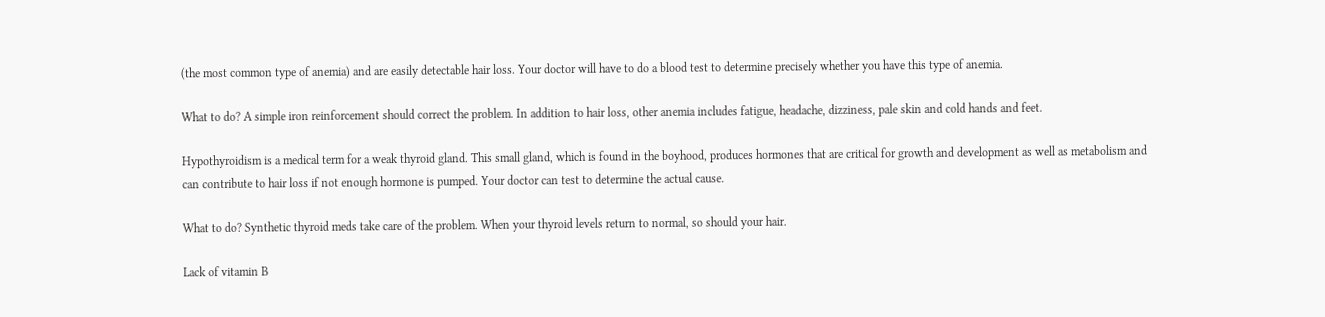(the most common type of anemia) and are easily detectable hair loss. Your doctor will have to do a blood test to determine precisely whether you have this type of anemia.

What to do? A simple iron reinforcement should correct the problem. In addition to hair loss, other anemia includes fatigue, headache, dizziness, pale skin and cold hands and feet.

Hypothyroidism is a medical term for a weak thyroid gland. This small gland, which is found in the boyhood, produces hormones that are critical for growth and development as well as metabolism and can contribute to hair loss if not enough hormone is pumped. Your doctor can test to determine the actual cause.

What to do? Synthetic thyroid meds take care of the problem. When your thyroid levels return to normal, so should your hair.

Lack of vitamin B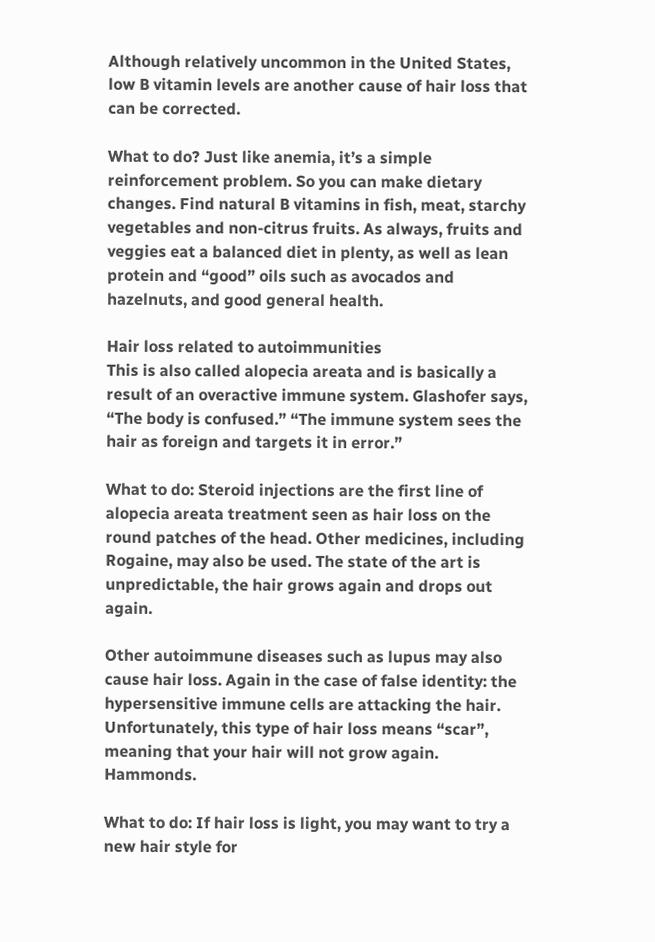Although relatively uncommon in the United States, low B vitamin levels are another cause of hair loss that can be corrected.

What to do? Just like anemia, it’s a simple reinforcement problem. So you can make dietary changes. Find natural B vitamins in fish, meat, starchy vegetables and non-citrus fruits. As always, fruits and veggies eat a balanced diet in plenty, as well as lean protein and “good” oils such as avocados and hazelnuts, and good general health.

Hair loss related to autoimmunities
This is also called alopecia areata and is basically a result of an overactive immune system. Glashofer says, “The body is confused.” “The immune system sees the hair as foreign and targets it in error.”

What to do: Steroid injections are the first line of alopecia areata treatment seen as hair loss on the round patches of the head. Other medicines, including Rogaine, may also be used. The state of the art is unpredictable, the hair grows again and drops out again.

Other autoimmune diseases such as lupus may also cause hair loss. Again in the case of false identity: the hypersensitive immune cells are attacking the hair. Unfortunately, this type of hair loss means “scar”, meaning that your hair will not grow again. Hammonds.

What to do: If hair loss is light, you may want to try a new hair style for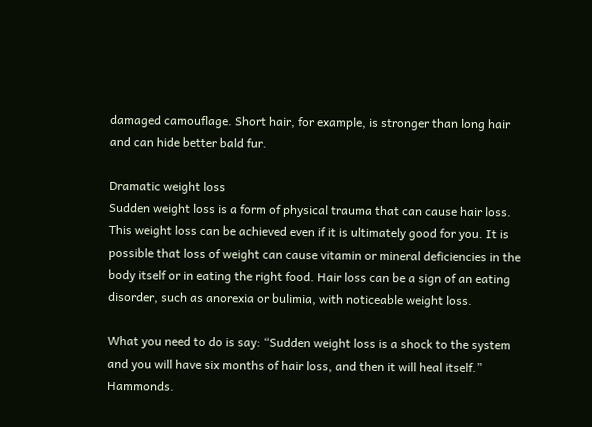damaged camouflage. Short hair, for example, is stronger than long hair and can hide better bald fur.

Dramatic weight loss
Sudden weight loss is a form of physical trauma that can cause hair loss. This weight loss can be achieved even if it is ultimately good for you. It is possible that loss of weight can cause vitamin or mineral deficiencies in the body itself or in eating the right food. Hair loss can be a sign of an eating disorder, such as anorexia or bulimia, with noticeable weight loss.

What you need to do is say: “Sudden weight loss is a shock to the system and you will have six months of hair loss, and then it will heal itself.” Hammonds.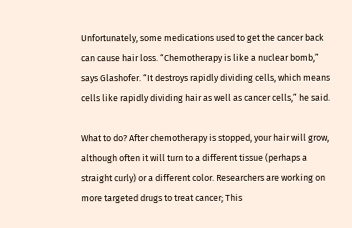Unfortunately, some medications used to get the cancer back can cause hair loss. “Chemotherapy is like a nuclear bomb,” says Glashofer. “It destroys rapidly dividing cells, which means cells like rapidly dividing hair as well as cancer cells,” he said.

What to do? After chemotherapy is stopped, your hair will grow, although often it will turn to a different tissue (perhaps a straight curly) or a different color. Researchers are working on more targeted drugs to treat cancer; This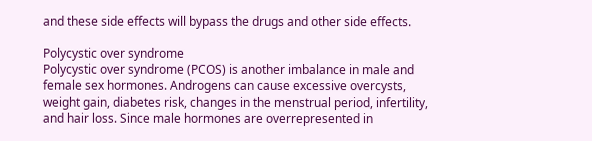and these side effects will bypass the drugs and other side effects.

Polycystic over syndrome
Polycystic over syndrome (PCOS) is another imbalance in male and female sex hormones. Androgens can cause excessive overcysts, weight gain, diabetes risk, changes in the menstrual period, infertility, and hair loss. Since male hormones are overrepresented in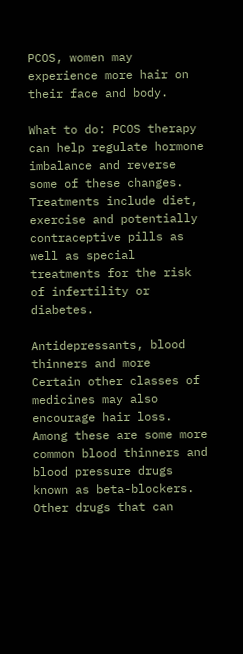PCOS, women may experience more hair on their face and body.

What to do: PCOS therapy can help regulate hormone imbalance and reverse some of these changes. Treatments include diet, exercise and potentially contraceptive pills as well as special treatments for the risk of infertility or diabetes.

Antidepressants, blood thinners and more
Certain other classes of medicines may also encourage hair loss. Among these are some more common blood thinners and blood pressure drugs known as beta-blockers. Other drugs that can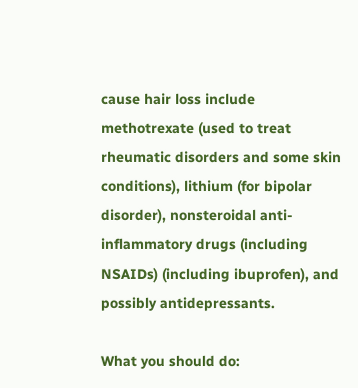cause hair loss include methotrexate (used to treat rheumatic disorders and some skin conditions), lithium (for bipolar disorder), nonsteroidal anti-inflammatory drugs (including NSAIDs) (including ibuprofen), and possibly antidepressants.

What you should do: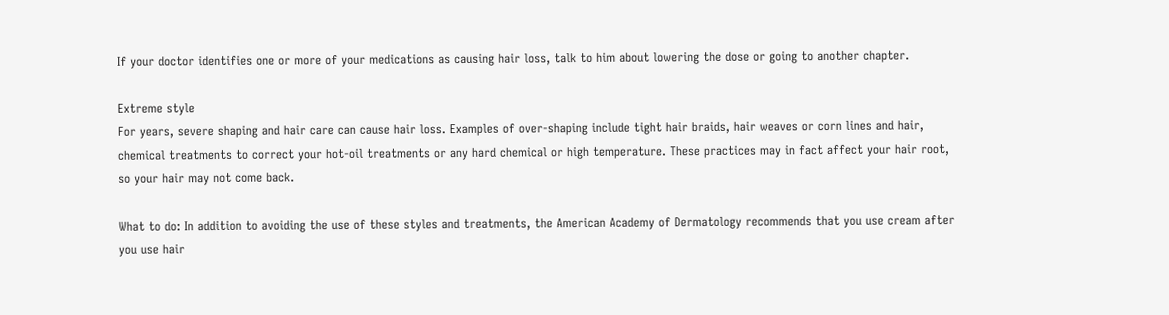If your doctor identifies one or more of your medications as causing hair loss, talk to him about lowering the dose or going to another chapter.

Extreme style
For years, severe shaping and hair care can cause hair loss. Examples of over-shaping include tight hair braids, hair weaves or corn lines and hair, chemical treatments to correct your hot-oil treatments or any hard chemical or high temperature. These practices may in fact affect your hair root, so your hair may not come back.

What to do: In addition to avoiding the use of these styles and treatments, the American Academy of Dermatology recommends that you use cream after you use hair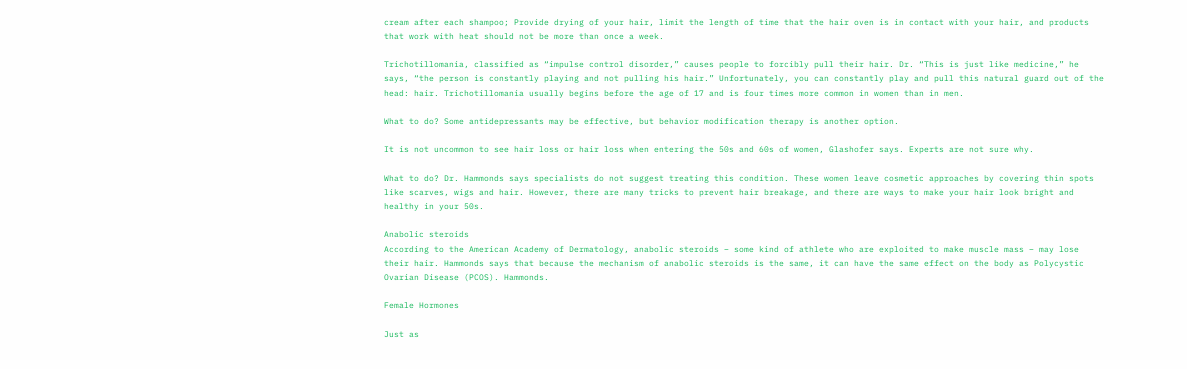cream after each shampoo; Provide drying of your hair, limit the length of time that the hair oven is in contact with your hair, and products that work with heat should not be more than once a week.

Trichotillomania, classified as “impulse control disorder,” causes people to forcibly pull their hair. Dr. “This is just like medicine,” he says, “the person is constantly playing and not pulling his hair.” Unfortunately, you can constantly play and pull this natural guard out of the head: hair. Trichotillomania usually begins before the age of 17 and is four times more common in women than in men.

What to do? Some antidepressants may be effective, but behavior modification therapy is another option.

It is not uncommon to see hair loss or hair loss when entering the 50s and 60s of women, Glashofer says. Experts are not sure why.

What to do? Dr. Hammonds says specialists do not suggest treating this condition. These women leave cosmetic approaches by covering thin spots like scarves, wigs and hair. However, there are many tricks to prevent hair breakage, and there are ways to make your hair look bright and healthy in your 50s.

Anabolic steroids
According to the American Academy of Dermatology, anabolic steroids – some kind of athlete who are exploited to make muscle mass – may lose their hair. Hammonds says that because the mechanism of anabolic steroids is the same, it can have the same effect on the body as Polycystic Ovarian Disease (PCOS). Hammonds.

Female Hormones

Just as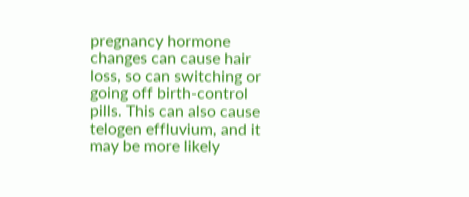pregnancy hormone changes can cause hair loss, so can switching or going off birth-control pills. This can also cause telogen effluvium, and it may be more likely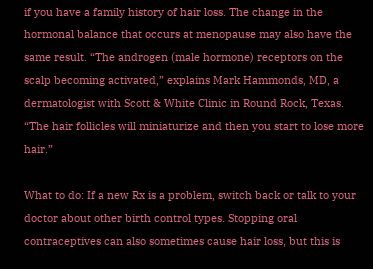if you have a family history of hair loss. The change in the hormonal balance that occurs at menopause may also have the same result. “The androgen (male hormone) receptors on the scalp becoming activated,” explains Mark Hammonds, MD, a dermatologist with Scott & White Clinic in Round Rock, Texas. “The hair follicles will miniaturize and then you start to lose more hair.”

What to do: If a new Rx is a problem, switch back or talk to your doctor about other birth control types. Stopping oral contraceptives can also sometimes cause hair loss, but this is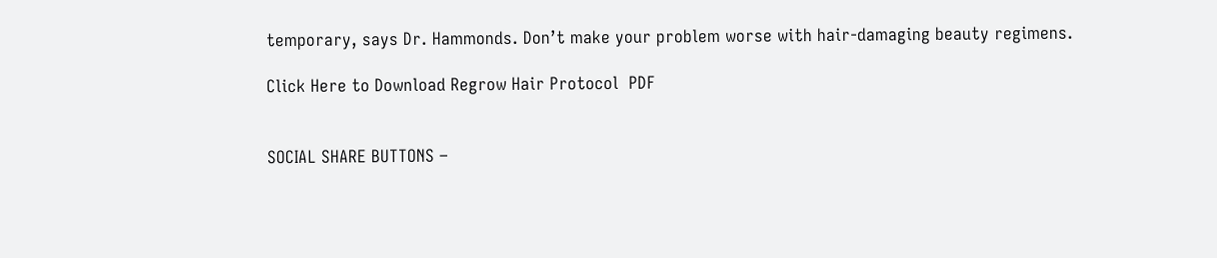temporary, says Dr. Hammonds. Don’t make your problem worse with hair-damaging beauty regimens.

Click Here to Download Regrow Hair Protocol  PDF


SOCIAL SHARE BUTTONS –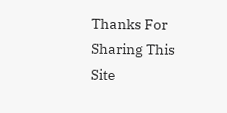Thanks For Sharing This Site